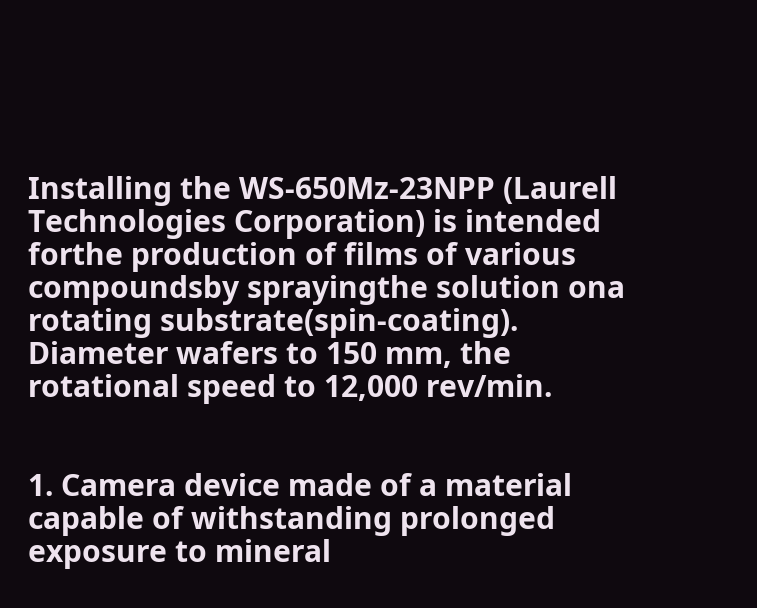Installing the WS-650Mz-23NPP (Laurell Technologies Corporation) is intended forthe production of films of various compoundsby sprayingthe solution ona rotating substrate(spin-coating). Diameter wafers to 150 mm, the rotational speed to 12,000 rev/min.


1. Camera device made of a material capable of withstanding prolonged exposure to mineral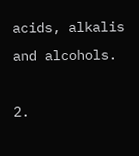acids, alkalis and alcohols.

2.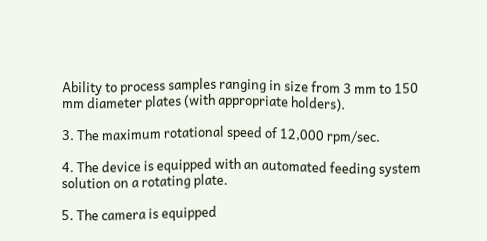Ability to process samples ranging in size from 3 mm to 150 mm diameter plates (with appropriate holders).

3. The maximum rotational speed of 12,000 rpm/sec.

4. The device is equipped with an automated feeding system solution on a rotating plate.

5. The camera is equipped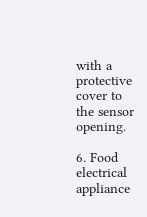with a protective cover to the sensor opening.

6. Food electrical appliance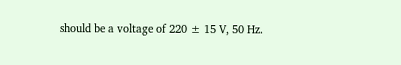should be a voltage of 220 ± 15 V, 50 Hz.